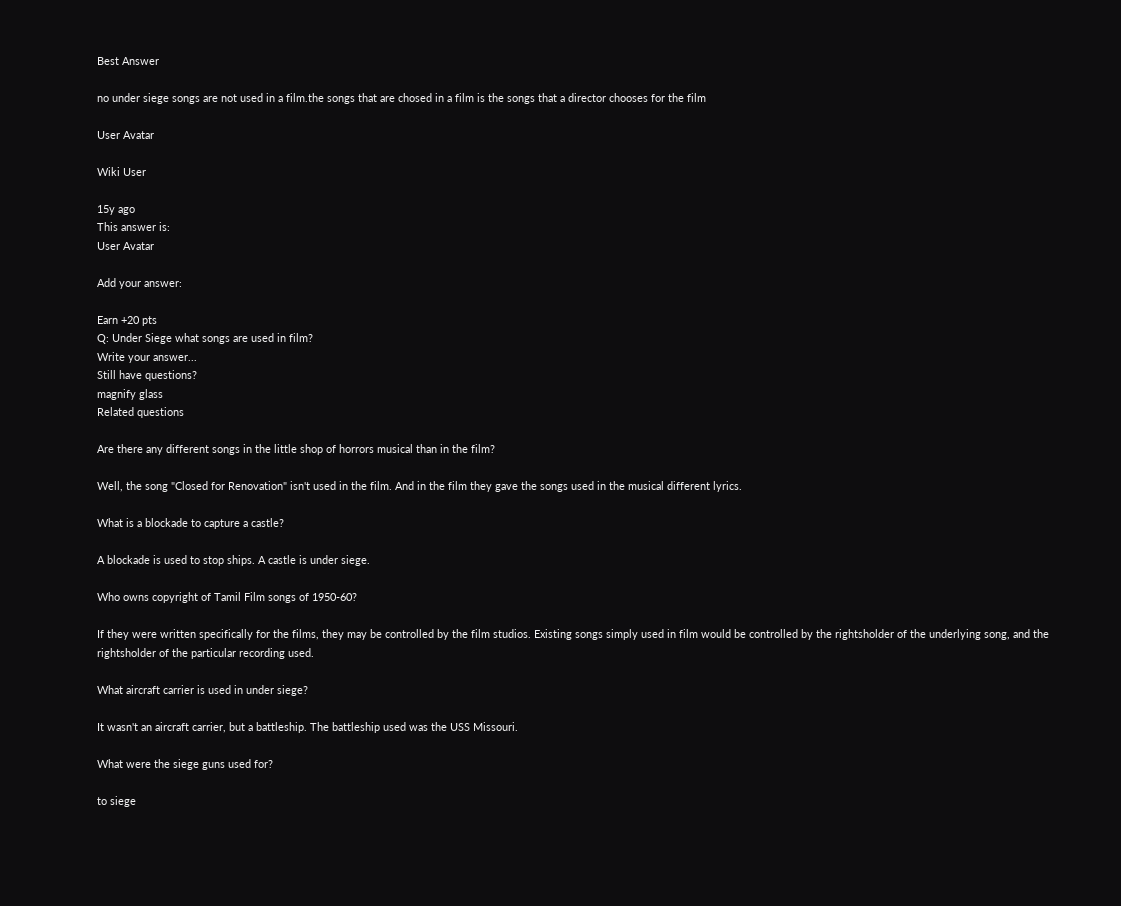Best Answer

no under siege songs are not used in a film.the songs that are chosed in a film is the songs that a director chooses for the film

User Avatar

Wiki User

15y ago
This answer is:
User Avatar

Add your answer:

Earn +20 pts
Q: Under Siege what songs are used in film?
Write your answer...
Still have questions?
magnify glass
Related questions

Are there any different songs in the little shop of horrors musical than in the film?

Well, the song "Closed for Renovation" isn't used in the film. And in the film they gave the songs used in the musical different lyrics.

What is a blockade to capture a castle?

A blockade is used to stop ships. A castle is under siege.

Who owns copyright of Tamil Film songs of 1950-60?

If they were written specifically for the films, they may be controlled by the film studios. Existing songs simply used in film would be controlled by the rightsholder of the underlying song, and the rightsholder of the particular recording used.

What aircraft carrier is used in under siege?

It wasn't an aircraft carrier, but a battleship. The battleship used was the USS Missouri.

What were the siege guns used for?

to siege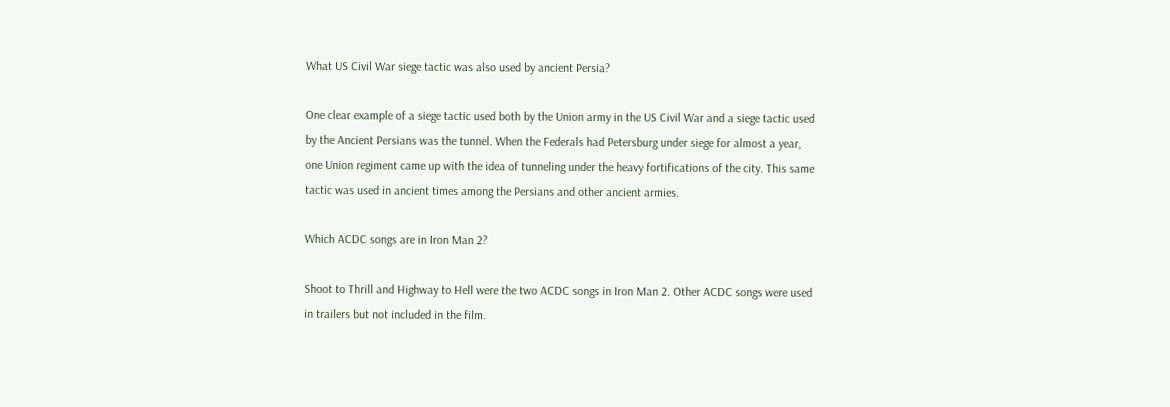What US Civil War siege tactic was also used by ancient Persia?

One clear example of a siege tactic used both by the Union army in the US Civil War and a siege tactic used by the Ancient Persians was the tunnel. When the Federals had Petersburg under siege for almost a year, one Union regiment came up with the idea of tunneling under the heavy fortifications of the city. This same tactic was used in ancient times among the Persians and other ancient armies.

Which ACDC songs are in Iron Man 2?

Shoot to Thrill and Highway to Hell were the two ACDC songs in Iron Man 2. Other ACDC songs were used in trailers but not included in the film.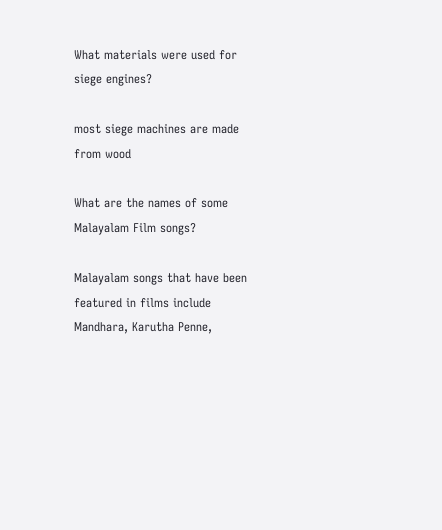What materials were used for siege engines?

most siege machines are made from wood

What are the names of some Malayalam Film songs?

Malayalam songs that have been featured in films include Mandhara, Karutha Penne,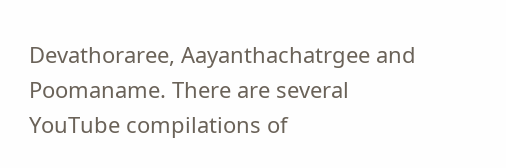Devathoraree, Aayanthachatrgee and Poomaname. There are several YouTube compilations of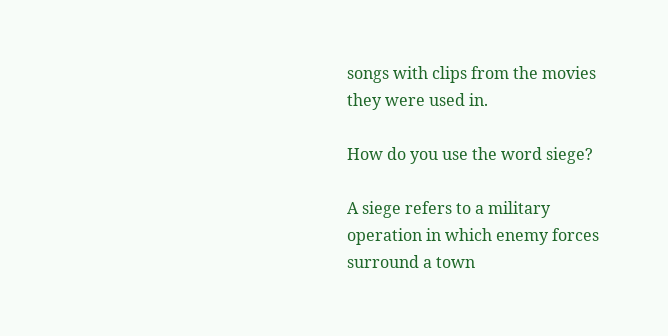songs with clips from the movies they were used in.

How do you use the word siege?

A siege refers to a military operation in which enemy forces surround a town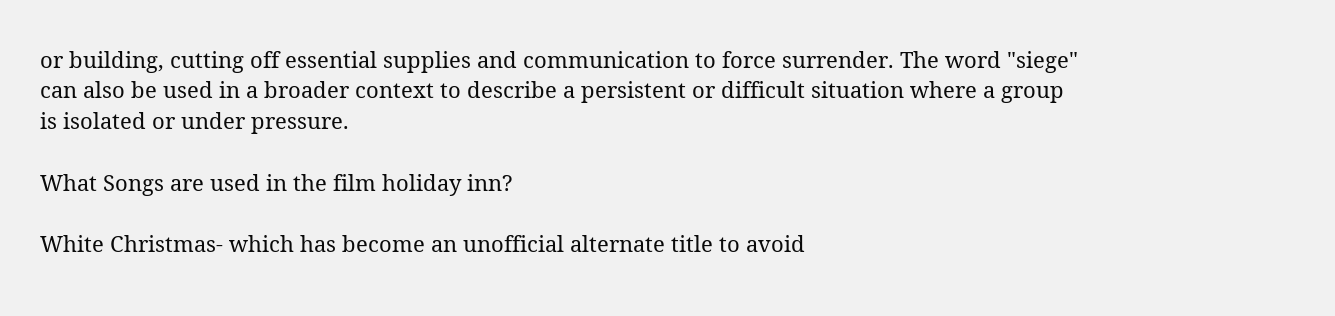or building, cutting off essential supplies and communication to force surrender. The word "siege" can also be used in a broader context to describe a persistent or difficult situation where a group is isolated or under pressure.

What Songs are used in the film holiday inn?

White Christmas- which has become an unofficial alternate title to avoid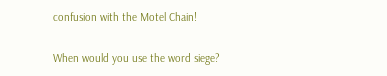confusion with the Motel Chain!

When would you use the word siege?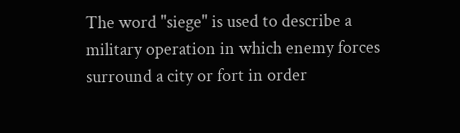The word "siege" is used to describe a military operation in which enemy forces surround a city or fort in order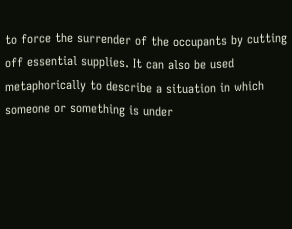to force the surrender of the occupants by cutting off essential supplies. It can also be used metaphorically to describe a situation in which someone or something is under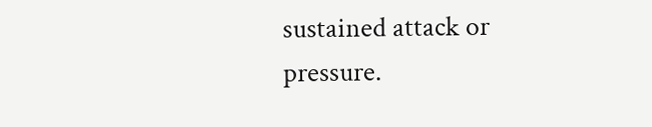sustained attack or pressure.